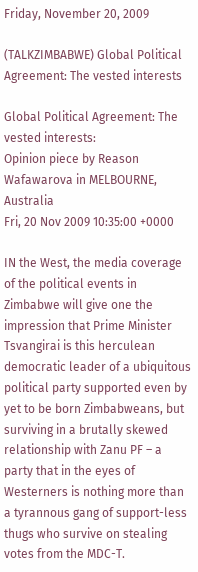Friday, November 20, 2009

(TALKZIMBABWE) Global Political Agreement: The vested interests

Global Political Agreement: The vested interests:
Opinion piece by Reason Wafawarova in MELBOURNE, Australia
Fri, 20 Nov 2009 10:35:00 +0000

IN the West, the media coverage of the political events in Zimbabwe will give one the impression that Prime Minister Tsvangirai is this herculean democratic leader of a ubiquitous political party supported even by yet to be born Zimbabweans, but surviving in a brutally skewed relationship with Zanu PF – a party that in the eyes of Westerners is nothing more than a tyrannous gang of support-less thugs who survive on stealing votes from the MDC-T.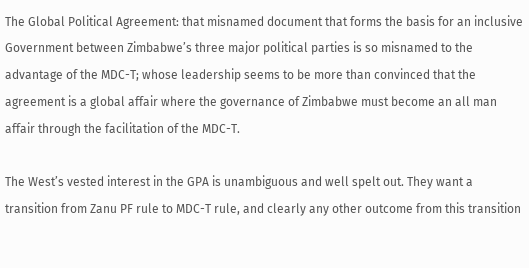The Global Political Agreement: that misnamed document that forms the basis for an inclusive Government between Zimbabwe’s three major political parties is so misnamed to the advantage of the MDC-T; whose leadership seems to be more than convinced that the agreement is a global affair where the governance of Zimbabwe must become an all man affair through the facilitation of the MDC-T.

The West’s vested interest in the GPA is unambiguous and well spelt out. They want a transition from Zanu PF rule to MDC-T rule, and clearly any other outcome from this transition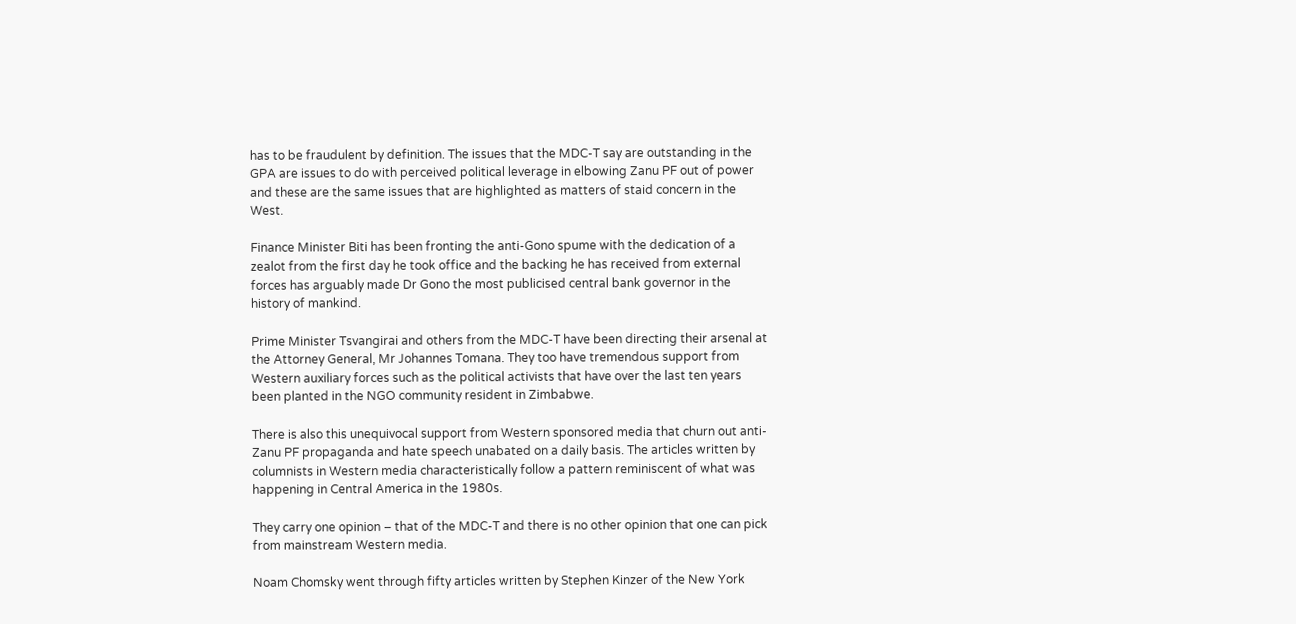has to be fraudulent by definition. The issues that the MDC-T say are outstanding in the GPA are issues to do with perceived political leverage in elbowing Zanu PF out of power and these are the same issues that are highlighted as matters of staid concern in the West.

Finance Minister Biti has been fronting the anti-Gono spume with the dedication of a zealot from the first day he took office and the backing he has received from external forces has arguably made Dr Gono the most publicised central bank governor in the history of mankind.

Prime Minister Tsvangirai and others from the MDC-T have been directing their arsenal at the Attorney General, Mr Johannes Tomana. They too have tremendous support from Western auxiliary forces such as the political activists that have over the last ten years been planted in the NGO community resident in Zimbabwe.

There is also this unequivocal support from Western sponsored media that churn out anti-Zanu PF propaganda and hate speech unabated on a daily basis. The articles written by columnists in Western media characteristically follow a pattern reminiscent of what was happening in Central America in the 1980s.

They carry one opinion – that of the MDC-T and there is no other opinion that one can pick from mainstream Western media.

Noam Chomsky went through fifty articles written by Stephen Kinzer of the New York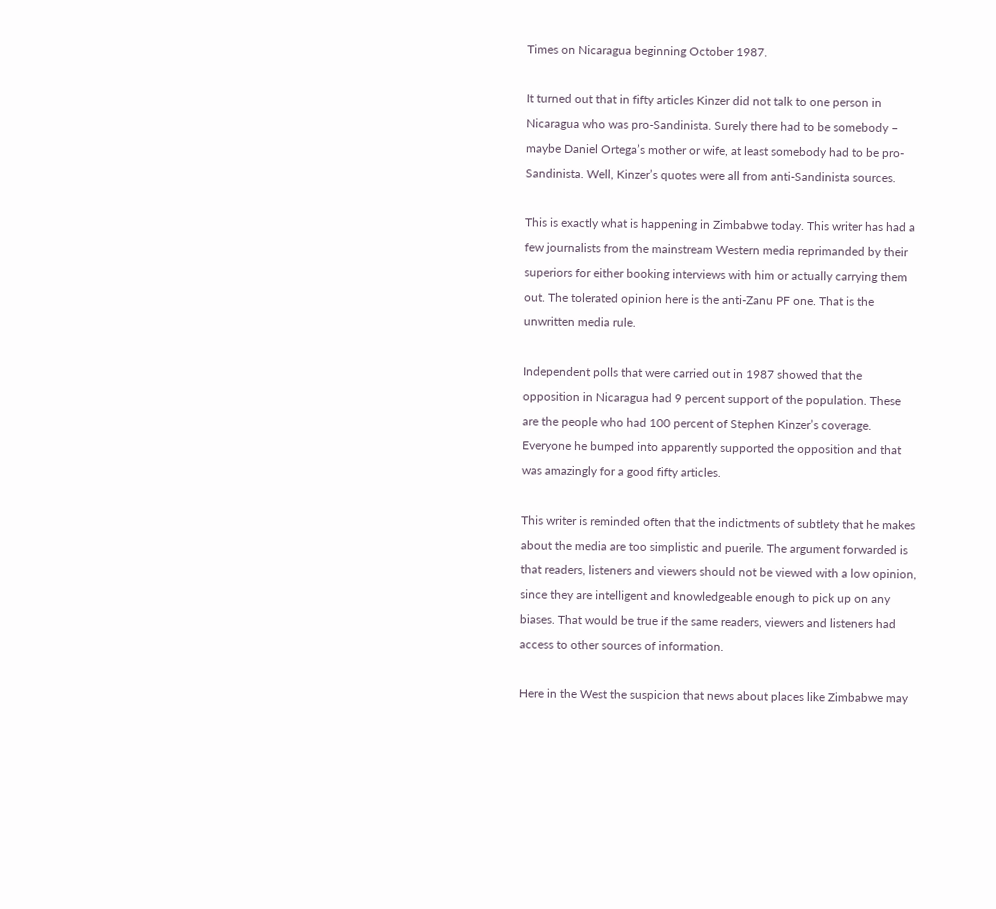Times on Nicaragua beginning October 1987.

It turned out that in fifty articles Kinzer did not talk to one person in Nicaragua who was pro-Sandinista. Surely there had to be somebody – maybe Daniel Ortega’s mother or wife, at least somebody had to be pro-Sandinista. Well, Kinzer’s quotes were all from anti-Sandinista sources.

This is exactly what is happening in Zimbabwe today. This writer has had a few journalists from the mainstream Western media reprimanded by their superiors for either booking interviews with him or actually carrying them out. The tolerated opinion here is the anti-Zanu PF one. That is the unwritten media rule.

Independent polls that were carried out in 1987 showed that the opposition in Nicaragua had 9 percent support of the population. These are the people who had 100 percent of Stephen Kinzer’s coverage. Everyone he bumped into apparently supported the opposition and that was amazingly for a good fifty articles.

This writer is reminded often that the indictments of subtlety that he makes about the media are too simplistic and puerile. The argument forwarded is that readers, listeners and viewers should not be viewed with a low opinion, since they are intelligent and knowledgeable enough to pick up on any biases. That would be true if the same readers, viewers and listeners had access to other sources of information.

Here in the West the suspicion that news about places like Zimbabwe may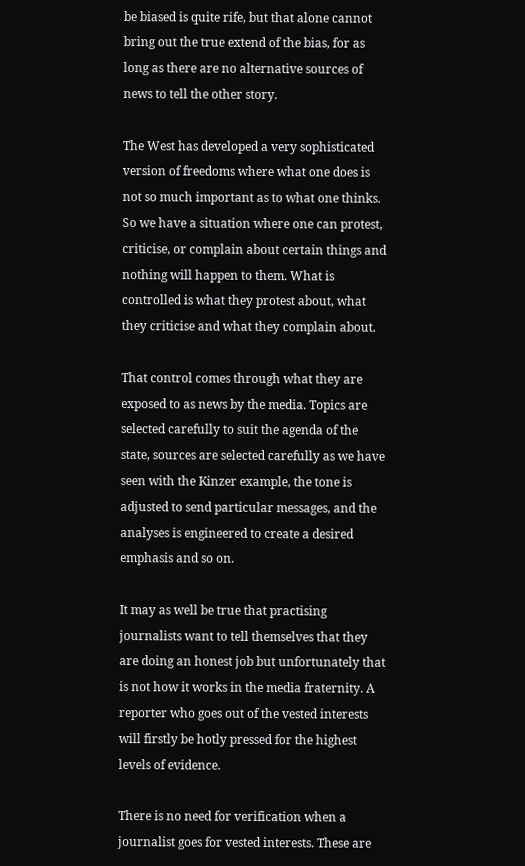be biased is quite rife, but that alone cannot bring out the true extend of the bias, for as long as there are no alternative sources of news to tell the other story.

The West has developed a very sophisticated version of freedoms where what one does is not so much important as to what one thinks. So we have a situation where one can protest, criticise, or complain about certain things and nothing will happen to them. What is controlled is what they protest about, what they criticise and what they complain about.

That control comes through what they are exposed to as news by the media. Topics are selected carefully to suit the agenda of the state, sources are selected carefully as we have seen with the Kinzer example, the tone is adjusted to send particular messages, and the analyses is engineered to create a desired emphasis and so on.

It may as well be true that practising journalists want to tell themselves that they are doing an honest job but unfortunately that is not how it works in the media fraternity. A reporter who goes out of the vested interests will firstly be hotly pressed for the highest levels of evidence.

There is no need for verification when a journalist goes for vested interests. These are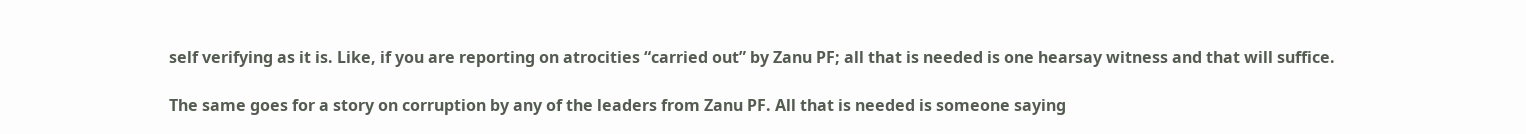self verifying as it is. Like, if you are reporting on atrocities “carried out” by Zanu PF; all that is needed is one hearsay witness and that will suffice.

The same goes for a story on corruption by any of the leaders from Zanu PF. All that is needed is someone saying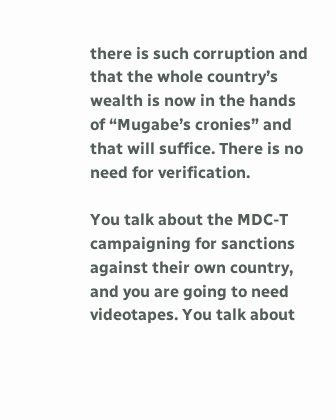there is such corruption and that the whole country’s wealth is now in the hands of “Mugabe’s cronies” and that will suffice. There is no need for verification.

You talk about the MDC-T campaigning for sanctions against their own country, and you are going to need videotapes. You talk about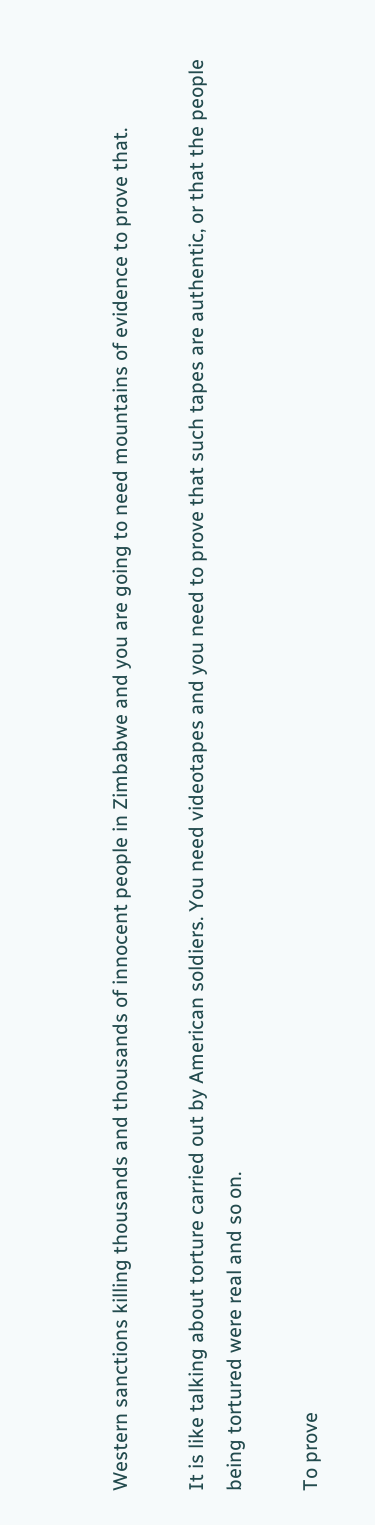Western sanctions killing thousands and thousands of innocent people in Zimbabwe and you are going to need mountains of evidence to prove that.

It is like talking about torture carried out by American soldiers. You need videotapes and you need to prove that such tapes are authentic, or that the people being tortured were real and so on.

To prove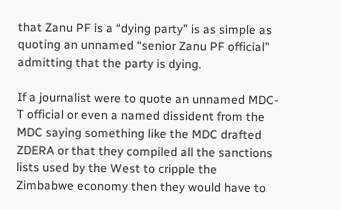that Zanu PF is a “dying party” is as simple as quoting an unnamed “senior Zanu PF official” admitting that the party is dying.

If a journalist were to quote an unnamed MDC-T official or even a named dissident from the MDC saying something like the MDC drafted ZDERA or that they compiled all the sanctions lists used by the West to cripple the Zimbabwe economy then they would have to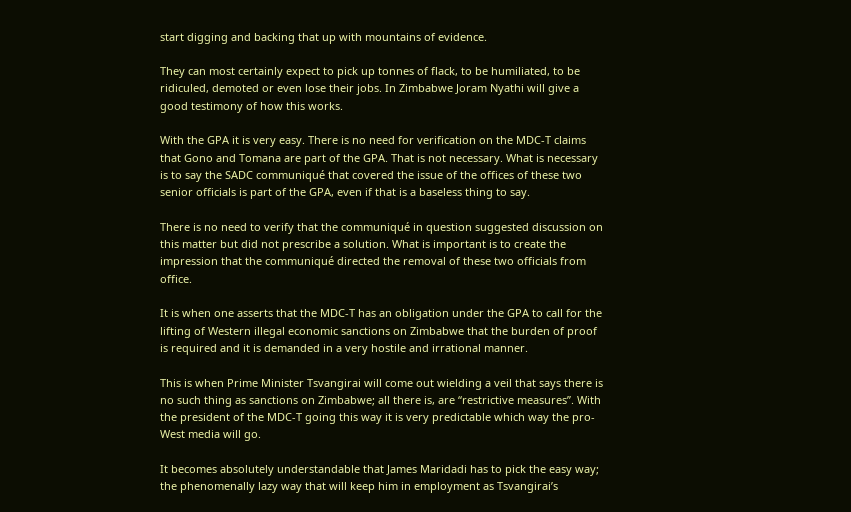start digging and backing that up with mountains of evidence.

They can most certainly expect to pick up tonnes of flack, to be humiliated, to be ridiculed, demoted or even lose their jobs. In Zimbabwe Joram Nyathi will give a good testimony of how this works.

With the GPA it is very easy. There is no need for verification on the MDC-T claims that Gono and Tomana are part of the GPA. That is not necessary. What is necessary is to say the SADC communiqué that covered the issue of the offices of these two senior officials is part of the GPA, even if that is a baseless thing to say.

There is no need to verify that the communiqué in question suggested discussion on this matter but did not prescribe a solution. What is important is to create the impression that the communiqué directed the removal of these two officials from office.

It is when one asserts that the MDC-T has an obligation under the GPA to call for the lifting of Western illegal economic sanctions on Zimbabwe that the burden of proof is required and it is demanded in a very hostile and irrational manner.

This is when Prime Minister Tsvangirai will come out wielding a veil that says there is no such thing as sanctions on Zimbabwe; all there is, are “restrictive measures”. With the president of the MDC-T going this way it is very predictable which way the pro-West media will go.

It becomes absolutely understandable that James Maridadi has to pick the easy way; the phenomenally lazy way that will keep him in employment as Tsvangirai’s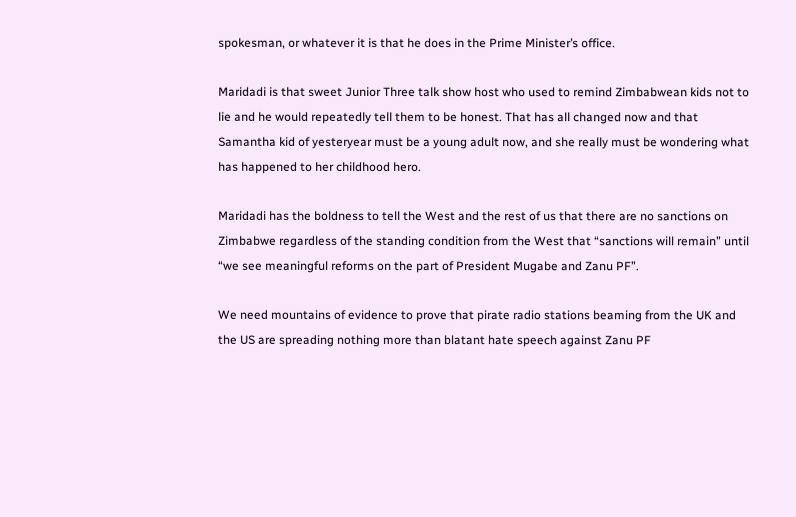spokesman, or whatever it is that he does in the Prime Minister’s office.

Maridadi is that sweet Junior Three talk show host who used to remind Zimbabwean kids not to lie and he would repeatedly tell them to be honest. That has all changed now and that Samantha kid of yesteryear must be a young adult now, and she really must be wondering what has happened to her childhood hero.

Maridadi has the boldness to tell the West and the rest of us that there are no sanctions on Zimbabwe regardless of the standing condition from the West that “sanctions will remain” until “we see meaningful reforms on the part of President Mugabe and Zanu PF”.

We need mountains of evidence to prove that pirate radio stations beaming from the UK and the US are spreading nothing more than blatant hate speech against Zanu PF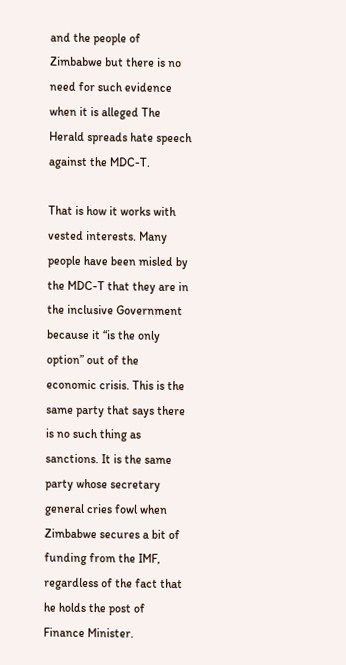and the people of Zimbabwe but there is no need for such evidence when it is alleged The Herald spreads hate speech against the MDC-T.

That is how it works with vested interests. Many people have been misled by the MDC-T that they are in the inclusive Government because it “is the only option” out of the economic crisis. This is the same party that says there is no such thing as sanctions. It is the same party whose secretary general cries fowl when Zimbabwe secures a bit of funding from the IMF, regardless of the fact that he holds the post of Finance Minister.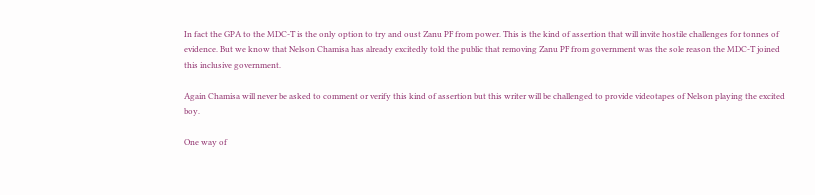In fact the GPA to the MDC-T is the only option to try and oust Zanu PF from power. This is the kind of assertion that will invite hostile challenges for tonnes of evidence. But we know that Nelson Chamisa has already excitedly told the public that removing Zanu PF from government was the sole reason the MDC-T joined this inclusive government.

Again Chamisa will never be asked to comment or verify this kind of assertion but this writer will be challenged to provide videotapes of Nelson playing the excited boy.

One way of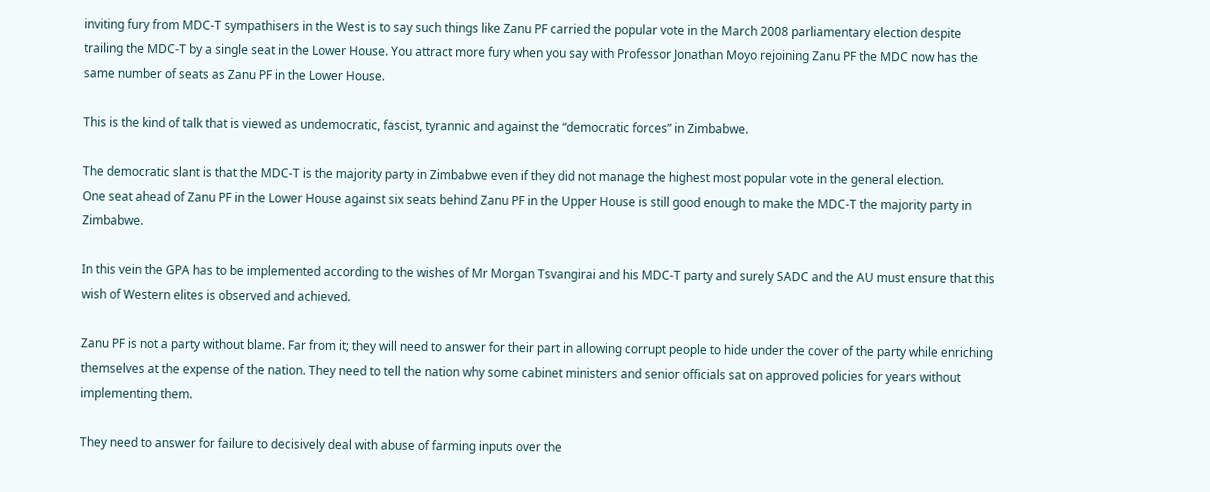inviting fury from MDC-T sympathisers in the West is to say such things like Zanu PF carried the popular vote in the March 2008 parliamentary election despite trailing the MDC-T by a single seat in the Lower House. You attract more fury when you say with Professor Jonathan Moyo rejoining Zanu PF the MDC now has the same number of seats as Zanu PF in the Lower House.

This is the kind of talk that is viewed as undemocratic, fascist, tyrannic and against the “democratic forces” in Zimbabwe.

The democratic slant is that the MDC-T is the majority party in Zimbabwe even if they did not manage the highest most popular vote in the general election.
One seat ahead of Zanu PF in the Lower House against six seats behind Zanu PF in the Upper House is still good enough to make the MDC-T the majority party in Zimbabwe.

In this vein the GPA has to be implemented according to the wishes of Mr Morgan Tsvangirai and his MDC-T party and surely SADC and the AU must ensure that this wish of Western elites is observed and achieved.

Zanu PF is not a party without blame. Far from it; they will need to answer for their part in allowing corrupt people to hide under the cover of the party while enriching themselves at the expense of the nation. They need to tell the nation why some cabinet ministers and senior officials sat on approved policies for years without implementing them.

They need to answer for failure to decisively deal with abuse of farming inputs over the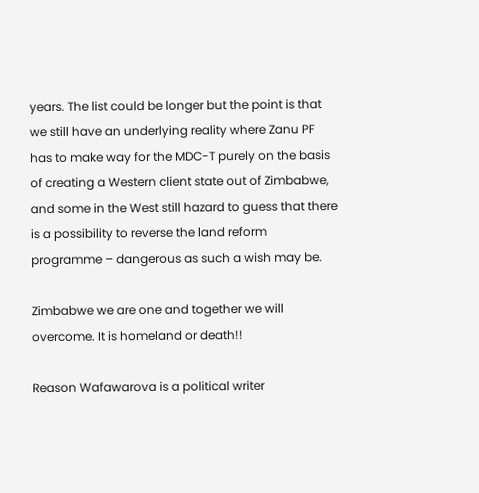years. The list could be longer but the point is that we still have an underlying reality where Zanu PF has to make way for the MDC-T purely on the basis of creating a Western client state out of Zimbabwe, and some in the West still hazard to guess that there is a possibility to reverse the land reform programme – dangerous as such a wish may be.

Zimbabwe we are one and together we will overcome. It is homeland or death!!

Reason Wafawarova is a political writer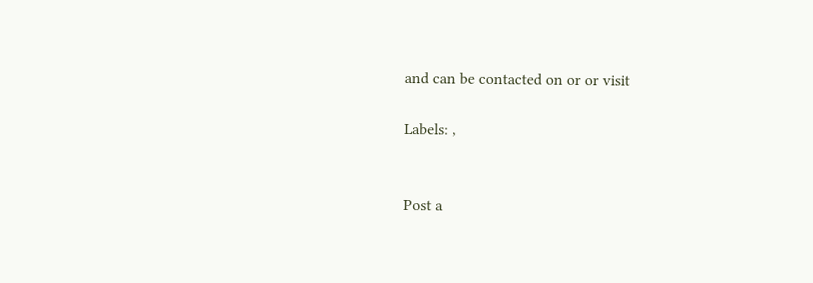and can be contacted on or or visit

Labels: ,


Post a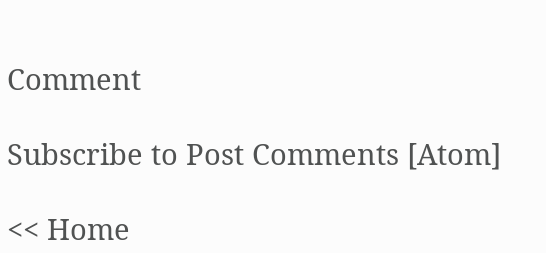Comment

Subscribe to Post Comments [Atom]

<< Home